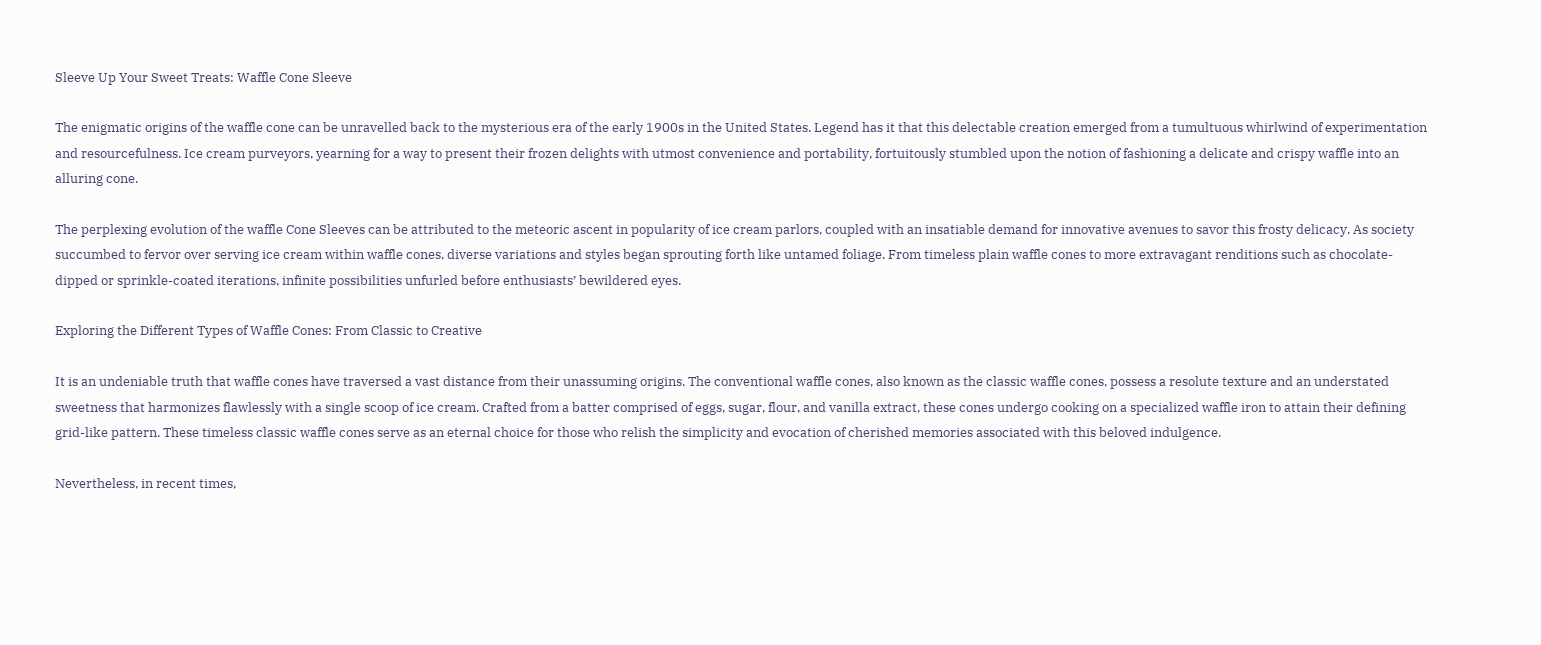Sleeve Up Your Sweet Treats: Waffle Cone Sleeve

The enigmatic origins of the waffle cone can be unravelled back to the mysterious era of the early 1900s in the United States. Legend has it that this delectable creation emerged from a tumultuous whirlwind of experimentation and resourcefulness. Ice cream purveyors, yearning for a way to present their frozen delights with utmost convenience and portability, fortuitously stumbled upon the notion of fashioning a delicate and crispy waffle into an alluring cone.

The perplexing evolution of the waffle Cone Sleeves can be attributed to the meteoric ascent in popularity of ice cream parlors, coupled with an insatiable demand for innovative avenues to savor this frosty delicacy. As society succumbed to fervor over serving ice cream within waffle cones, diverse variations and styles began sprouting forth like untamed foliage. From timeless plain waffle cones to more extravagant renditions such as chocolate-dipped or sprinkle-coated iterations, infinite possibilities unfurled before enthusiasts’ bewildered eyes.

Exploring the Different Types of Waffle Cones: From Classic to Creative

It is an undeniable truth that waffle cones have traversed a vast distance from their unassuming origins. The conventional waffle cones, also known as the classic waffle cones, possess a resolute texture and an understated sweetness that harmonizes flawlessly with a single scoop of ice cream. Crafted from a batter comprised of eggs, sugar, flour, and vanilla extract, these cones undergo cooking on a specialized waffle iron to attain their defining grid-like pattern. These timeless classic waffle cones serve as an eternal choice for those who relish the simplicity and evocation of cherished memories associated with this beloved indulgence.

Nevertheless, in recent times,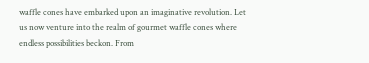waffle cones have embarked upon an imaginative revolution. Let us now venture into the realm of gourmet waffle cones where endless possibilities beckon. From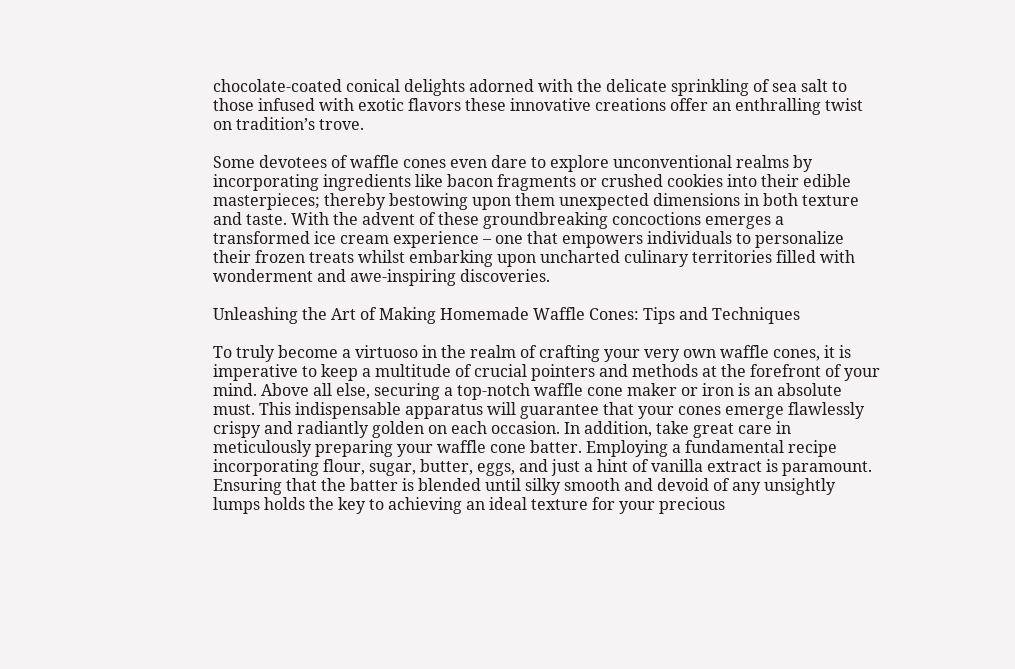chocolate-coated conical delights adorned with the delicate sprinkling of sea salt to those infused with exotic flavors these innovative creations offer an enthralling twist on tradition’s trove.

Some devotees of waffle cones even dare to explore unconventional realms by incorporating ingredients like bacon fragments or crushed cookies into their edible masterpieces; thereby bestowing upon them unexpected dimensions in both texture and taste. With the advent of these groundbreaking concoctions emerges a transformed ice cream experience – one that empowers individuals to personalize their frozen treats whilst embarking upon uncharted culinary territories filled with wonderment and awe-inspiring discoveries.

Unleashing the Art of Making Homemade Waffle Cones: Tips and Techniques

To truly become a virtuoso in the realm of crafting your very own waffle cones, it is imperative to keep a multitude of crucial pointers and methods at the forefront of your mind. Above all else, securing a top-notch waffle cone maker or iron is an absolute must. This indispensable apparatus will guarantee that your cones emerge flawlessly crispy and radiantly golden on each occasion. In addition, take great care in meticulously preparing your waffle cone batter. Employing a fundamental recipe incorporating flour, sugar, butter, eggs, and just a hint of vanilla extract is paramount. Ensuring that the batter is blended until silky smooth and devoid of any unsightly lumps holds the key to achieving an ideal texture for your precious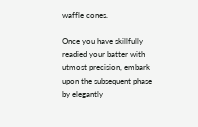waffle cones.

Once you have skillfully readied your batter with utmost precision, embark upon the subsequent phase by elegantly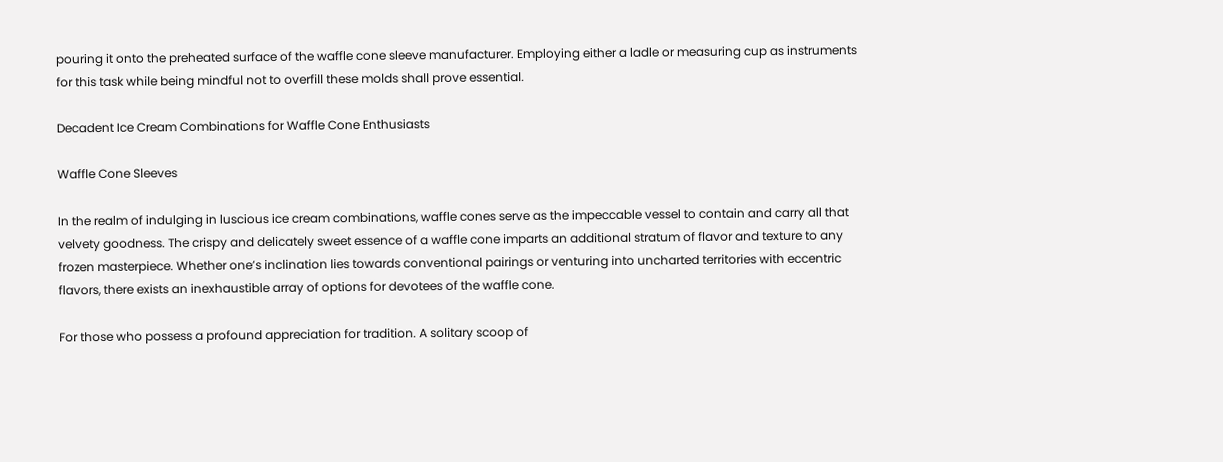pouring it onto the preheated surface of the waffle cone sleeve manufacturer. Employing either a ladle or measuring cup as instruments for this task while being mindful not to overfill these molds shall prove essential.

Decadent Ice Cream Combinations for Waffle Cone Enthusiasts

Waffle Cone Sleeves

In the realm of indulging in luscious ice cream combinations, waffle cones serve as the impeccable vessel to contain and carry all that velvety goodness. The crispy and delicately sweet essence of a waffle cone imparts an additional stratum of flavor and texture to any frozen masterpiece. Whether one’s inclination lies towards conventional pairings or venturing into uncharted territories with eccentric flavors, there exists an inexhaustible array of options for devotees of the waffle cone.

For those who possess a profound appreciation for tradition. A solitary scoop of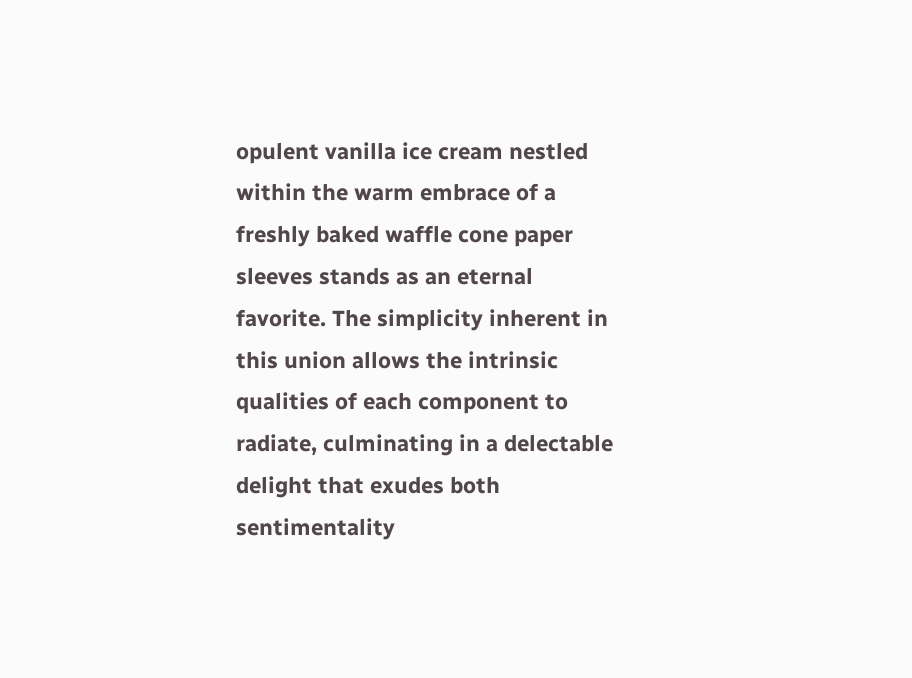opulent vanilla ice cream nestled within the warm embrace of a freshly baked waffle cone paper sleeves stands as an eternal favorite. The simplicity inherent in this union allows the intrinsic qualities of each component to radiate, culminating in a delectable delight that exudes both sentimentality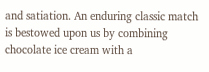and satiation. An enduring classic match is bestowed upon us by combining chocolate ice cream with a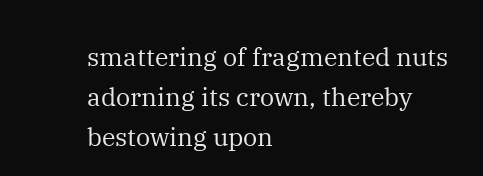smattering of fragmented nuts adorning its crown, thereby bestowing upon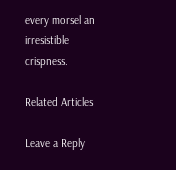every morsel an irresistible crispness.

Related Articles

Leave a Reply